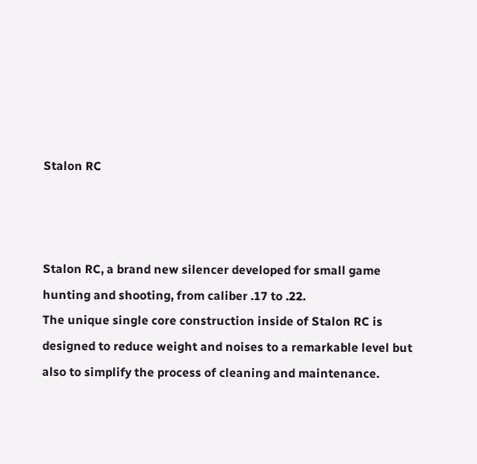Stalon RC



Stalon RC, a brand new silencer developed for small game hunting and shooting, from caliber .17 to .22.
The unique single core construction inside of Stalon RC is designed to reduce weight and noises to a remarkable level but also to simplify the process of cleaning and maintenance.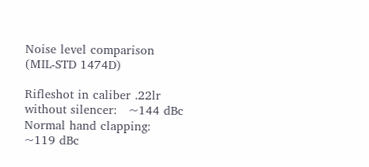Noise level comparison (MIL-STD 1474D)

Rifleshot in caliber .22lr without silencer:   ~144 dBc
Normal hand clapping:   ~119 dBc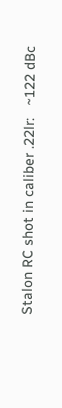Stalon RC shot in caliber .22lr:   ~122 dBc